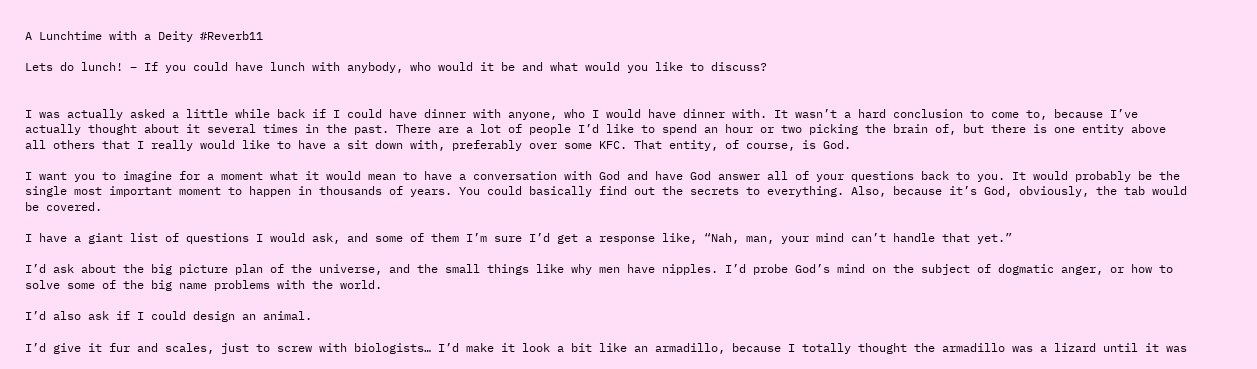A Lunchtime with a Deity #Reverb11

Lets do lunch! – If you could have lunch with anybody, who would it be and what would you like to discuss?


I was actually asked a little while back if I could have dinner with anyone, who I would have dinner with. It wasn’t a hard conclusion to come to, because I’ve actually thought about it several times in the past. There are a lot of people I’d like to spend an hour or two picking the brain of, but there is one entity above all others that I really would like to have a sit down with, preferably over some KFC. That entity, of course, is God.

I want you to imagine for a moment what it would mean to have a conversation with God and have God answer all of your questions back to you. It would probably be the single most important moment to happen in thousands of years. You could basically find out the secrets to everything. Also, because it’s God, obviously, the tab would be covered.

I have a giant list of questions I would ask, and some of them I’m sure I’d get a response like, “Nah, man, your mind can’t handle that yet.”

I’d ask about the big picture plan of the universe, and the small things like why men have nipples. I’d probe God’s mind on the subject of dogmatic anger, or how to solve some of the big name problems with the world.

I’d also ask if I could design an animal.

I’d give it fur and scales, just to screw with biologists… I’d make it look a bit like an armadillo, because I totally thought the armadillo was a lizard until it was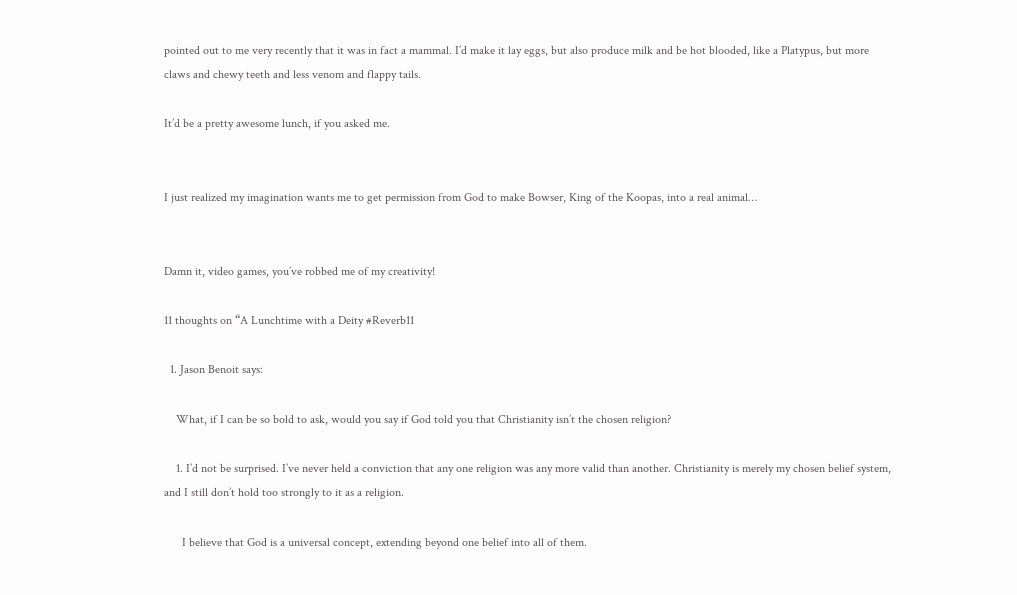pointed out to me very recently that it was in fact a mammal. I’d make it lay eggs, but also produce milk and be hot blooded, like a Platypus, but more claws and chewy teeth and less venom and flappy tails.

It’d be a pretty awesome lunch, if you asked me.


I just realized my imagination wants me to get permission from God to make Bowser, King of the Koopas, into a real animal…


Damn it, video games, you’ve robbed me of my creativity!

11 thoughts on “A Lunchtime with a Deity #Reverb11

  1. Jason Benoit says:

    What, if I can be so bold to ask, would you say if God told you that Christianity isn’t the chosen religion?

    1. I’d not be surprised. I’ve never held a conviction that any one religion was any more valid than another. Christianity is merely my chosen belief system, and I still don’t hold too strongly to it as a religion.

      I believe that God is a universal concept, extending beyond one belief into all of them.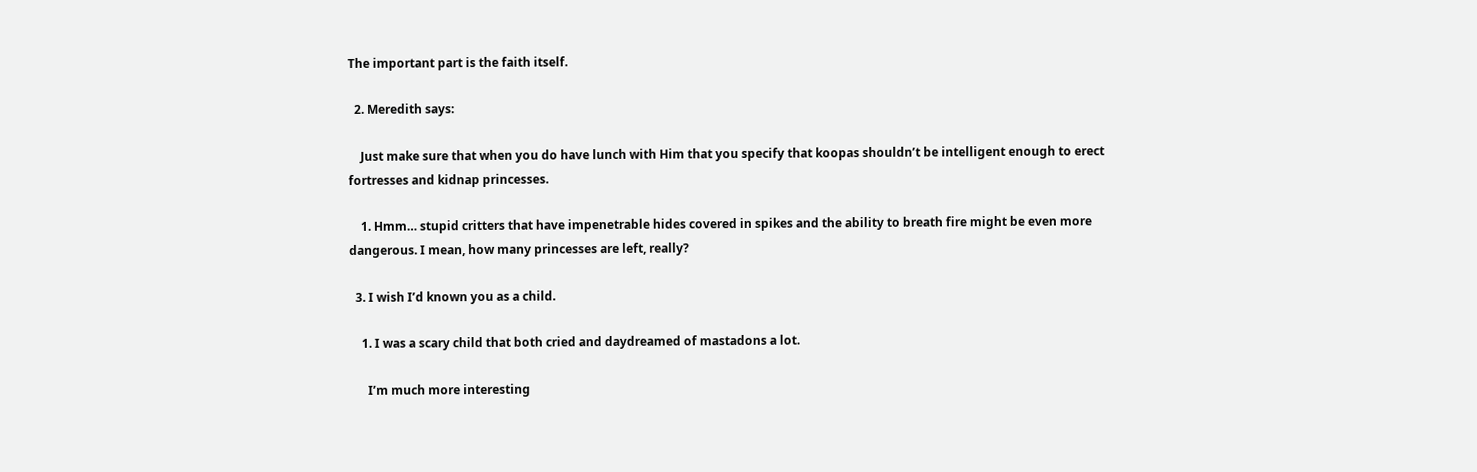The important part is the faith itself.

  2. Meredith says:

    Just make sure that when you do have lunch with Him that you specify that koopas shouldn’t be intelligent enough to erect fortresses and kidnap princesses.

    1. Hmm… stupid critters that have impenetrable hides covered in spikes and the ability to breath fire might be even more dangerous. I mean, how many princesses are left, really?

  3. I wish I’d known you as a child.

    1. I was a scary child that both cried and daydreamed of mastadons a lot.

      I’m much more interesting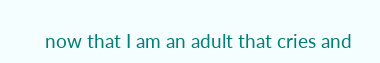now that I am an adult that cries and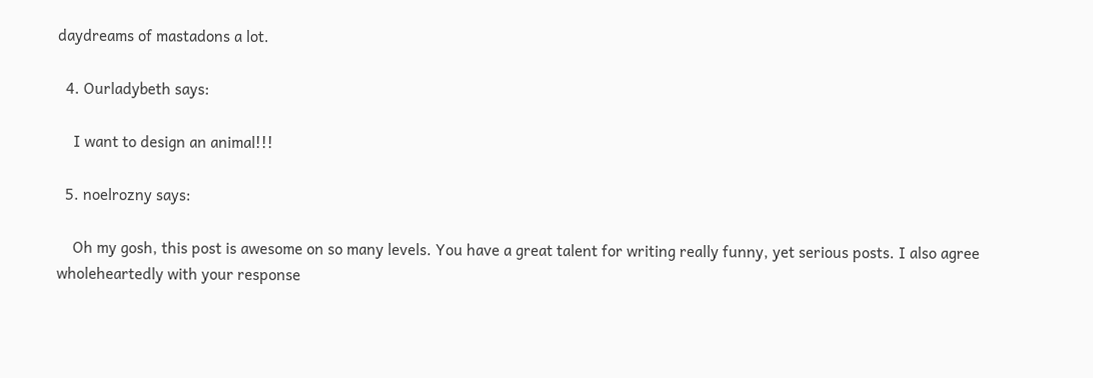daydreams of mastadons a lot.

  4. Ourladybeth says:

    I want to design an animal!!!

  5. noelrozny says:

    Oh my gosh, this post is awesome on so many levels. You have a great talent for writing really funny, yet serious posts. I also agree wholeheartedly with your response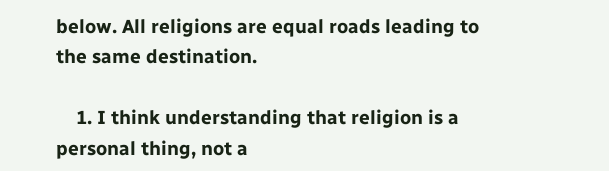below. All religions are equal roads leading to the same destination.

    1. I think understanding that religion is a personal thing, not a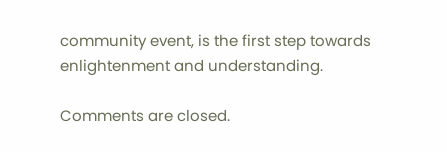community event, is the first step towards enlightenment and understanding.

Comments are closed.